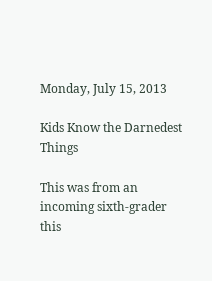Monday, July 15, 2013

Kids Know the Darnedest Things

This was from an incoming sixth-grader this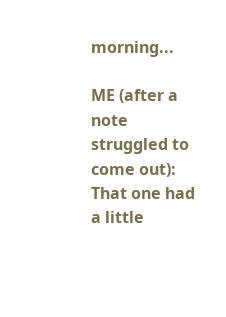morning...

ME (after a note struggled to come out): That one had a little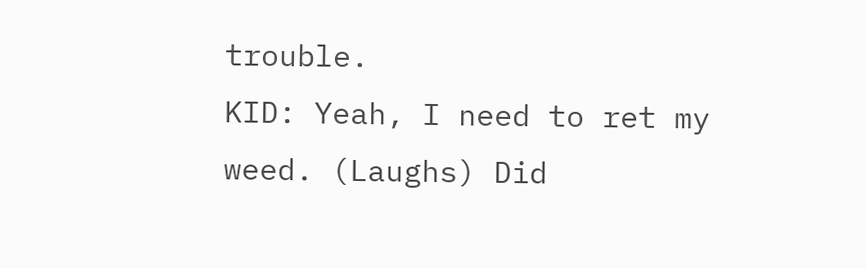trouble.
KID: Yeah, I need to ret my weed. (Laughs) Did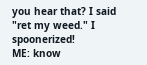you hear that? I said "ret my weed." I spoonerized!
ME: know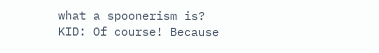what a spoonerism is?
KID: Of course! Because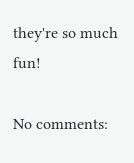they're so much fun!

No comments: